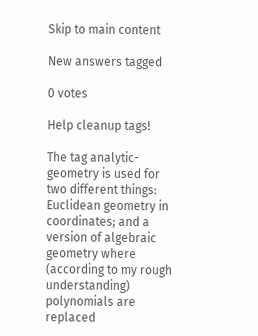Skip to main content

New answers tagged

0 votes

Help cleanup tags!

The tag analytic-geometry is used for two different things: Euclidean geometry in coordinates; and a version of algebraic geometry where (according to my rough understanding) polynomials are replaced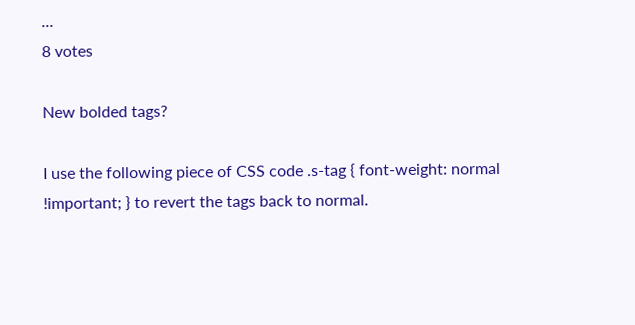...
8 votes

New bolded tags?

I use the following piece of CSS code .s-tag { font-weight: normal !important; } to revert the tags back to normal.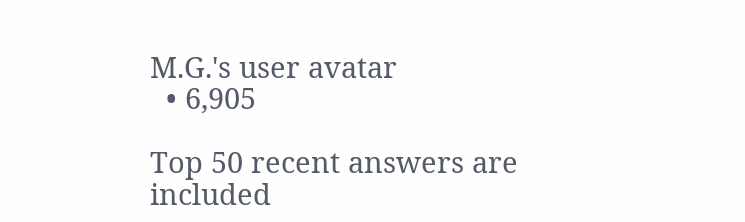M.G.'s user avatar
  • 6,905

Top 50 recent answers are included